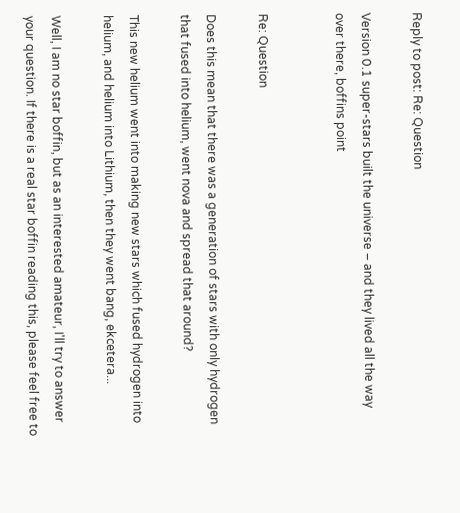Reply to post: Re: Question

Version 0.1 super-stars built the universe – and they lived all the way over there, boffins point


Re: Question

Does this mean that there was a generation of stars with only hydrogen that fused into helium, went nova and spread that around?

This new helium went into making new stars which fused hydrogen into helium, and helium into Lithium, then they went bang, ekcetera...

Well, I am no star boffin, but as an interested amateur, I'll try to answer your question. If there is a real star boffin reading this, please feel free to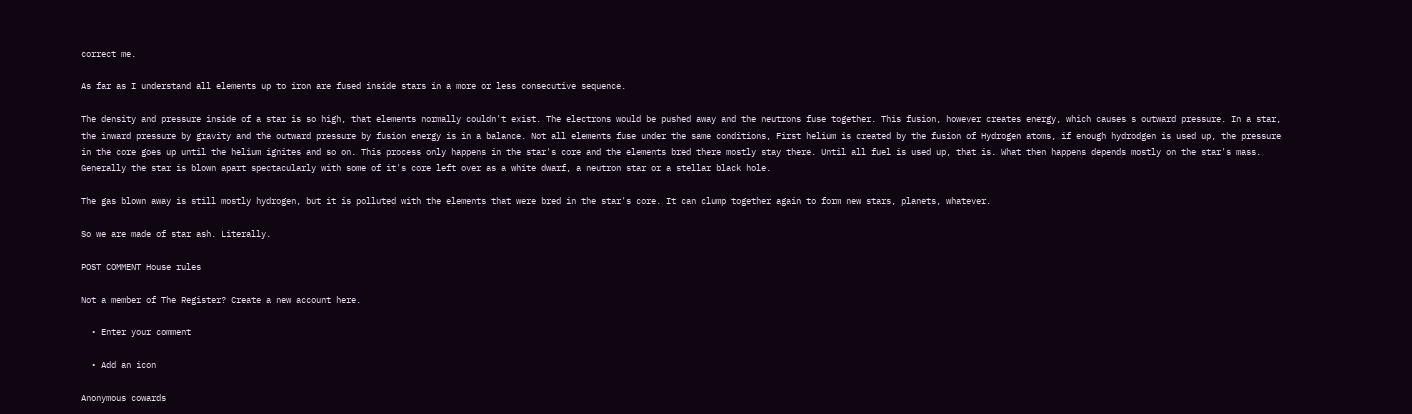correct me.

As far as I understand all elements up to iron are fused inside stars in a more or less consecutive sequence.

The density and pressure inside of a star is so high, that elements normally couldn't exist. The electrons would be pushed away and the neutrons fuse together. This fusion, however creates energy, which causes s outward pressure. In a star, the inward pressure by gravity and the outward pressure by fusion energy is in a balance. Not all elements fuse under the same conditions, First helium is created by the fusion of Hydrogen atoms, if enough hydrodgen is used up, the pressure in the core goes up until the helium ignites and so on. This process only happens in the star's core and the elements bred there mostly stay there. Until all fuel is used up, that is. What then happens depends mostly on the star's mass. Generally the star is blown apart spectacularly with some of it's core left over as a white dwarf, a neutron star or a stellar black hole.

The gas blown away is still mostly hydrogen, but it is polluted with the elements that were bred in the star's core. It can clump together again to form new stars, planets, whatever.

So we are made of star ash. Literally.

POST COMMENT House rules

Not a member of The Register? Create a new account here.

  • Enter your comment

  • Add an icon

Anonymous cowards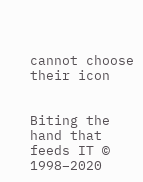cannot choose their icon


Biting the hand that feeds IT © 1998–2020